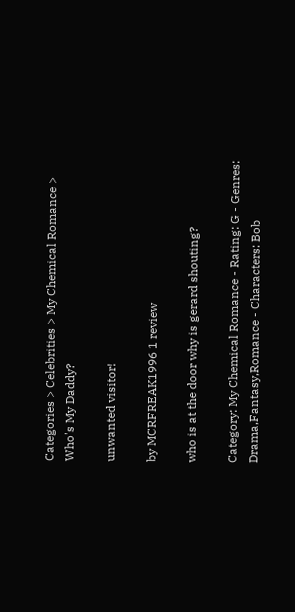Categories > Celebrities > My Chemical Romance > Who's My Daddy?

unwanted visitor!

by MCRFREAK1996 1 review

who is at the door why is gerard shouting?

Category: My Chemical Romance - Rating: G - Genres: Drama,Fantasy,Romance - Characters: Bob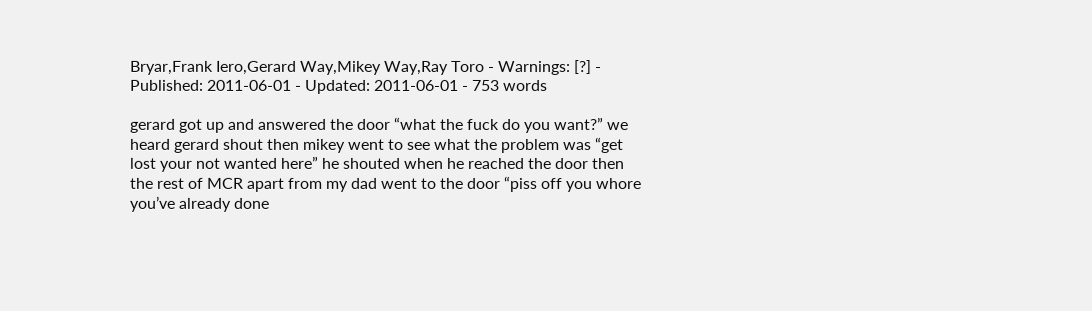Bryar,Frank Iero,Gerard Way,Mikey Way,Ray Toro - Warnings: [?] - Published: 2011-06-01 - Updated: 2011-06-01 - 753 words

gerard got up and answered the door “what the fuck do you want?” we heard gerard shout then mikey went to see what the problem was “get lost your not wanted here” he shouted when he reached the door then the rest of MCR apart from my dad went to the door “piss off you whore you’ve already done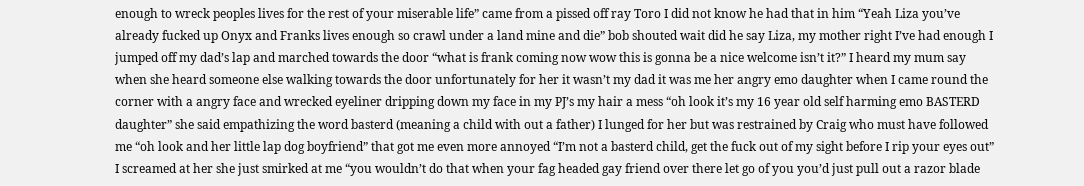enough to wreck peoples lives for the rest of your miserable life” came from a pissed off ray Toro I did not know he had that in him “Yeah Liza you’ve already fucked up Onyx and Franks lives enough so crawl under a land mine and die” bob shouted wait did he say Liza, my mother right I’ve had enough I jumped off my dad’s lap and marched towards the door “what is frank coming now wow this is gonna be a nice welcome isn’t it?” I heard my mum say when she heard someone else walking towards the door unfortunately for her it wasn’t my dad it was me her angry emo daughter when I came round the corner with a angry face and wrecked eyeliner dripping down my face in my PJ’s my hair a mess “oh look it’s my 16 year old self harming emo BASTERD daughter” she said empathizing the word basterd (meaning a child with out a father) I lunged for her but was restrained by Craig who must have followed me “oh look and her little lap dog boyfriend” that got me even more annoyed “I’m not a basterd child, get the fuck out of my sight before I rip your eyes out” I screamed at her she just smirked at me “you wouldn’t do that when your fag headed gay friend over there let go of you you’d just pull out a razor blade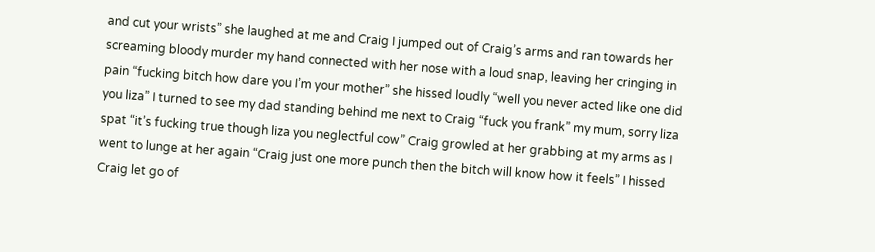and cut your wrists” she laughed at me and Craig I jumped out of Craig’s arms and ran towards her screaming bloody murder my hand connected with her nose with a loud snap, leaving her cringing in pain “fucking bitch how dare you I’m your mother” she hissed loudly “well you never acted like one did you liza” I turned to see my dad standing behind me next to Craig “fuck you frank” my mum, sorry liza spat “it’s fucking true though liza you neglectful cow” Craig growled at her grabbing at my arms as I went to lunge at her again “Craig just one more punch then the bitch will know how it feels” I hissed Craig let go of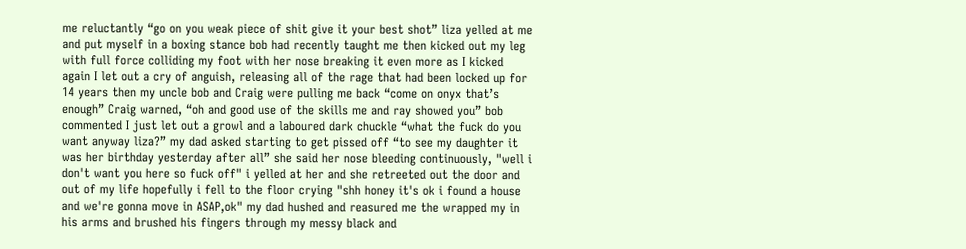me reluctantly “go on you weak piece of shit give it your best shot” liza yelled at me and put myself in a boxing stance bob had recently taught me then kicked out my leg with full force colliding my foot with her nose breaking it even more as I kicked again I let out a cry of anguish, releasing all of the rage that had been locked up for 14 years then my uncle bob and Craig were pulling me back “come on onyx that’s enough” Craig warned, “oh and good use of the skills me and ray showed you” bob commented I just let out a growl and a laboured dark chuckle “what the fuck do you want anyway liza?” my dad asked starting to get pissed off “to see my daughter it was her birthday yesterday after all” she said her nose bleeding continuously, "well i don't want you here so fuck off" i yelled at her and she retreeted out the door and out of my life hopefully i fell to the floor crying "shh honey it's ok i found a house and we're gonna move in ASAP,ok" my dad hushed and reasured me the wrapped my in his arms and brushed his fingers through my messy black and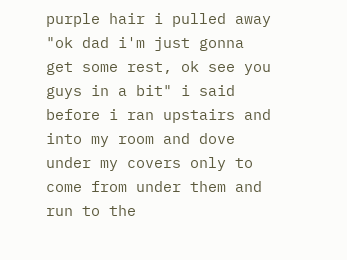purple hair i pulled away "ok dad i'm just gonna get some rest, ok see you guys in a bit" i said before i ran upstairs and into my room and dove under my covers only to come from under them and run to the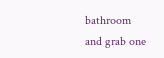bathroom and grab one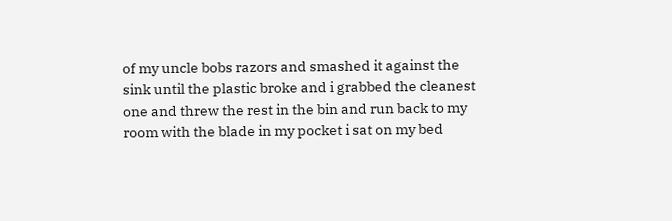of my uncle bobs razors and smashed it against the sink until the plastic broke and i grabbed the cleanest one and threw the rest in the bin and run back to my room with the blade in my pocket i sat on my bed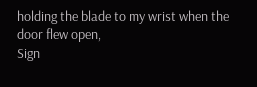holding the blade to my wrist when the door flew open,
Sign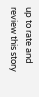up to rate and review this story